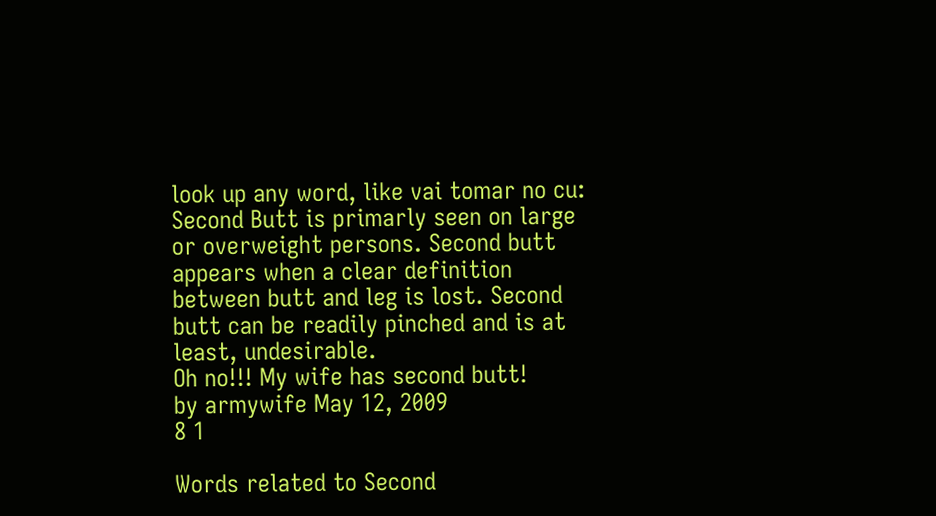look up any word, like vai tomar no cu:
Second Butt is primarly seen on large or overweight persons. Second butt appears when a clear definition between butt and leg is lost. Second butt can be readily pinched and is at least, undesirable.
Oh no!!! My wife has second butt!
by armywife May 12, 2009
8 1

Words related to Second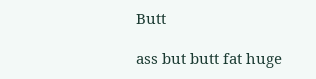Butt

ass but butt fat huge